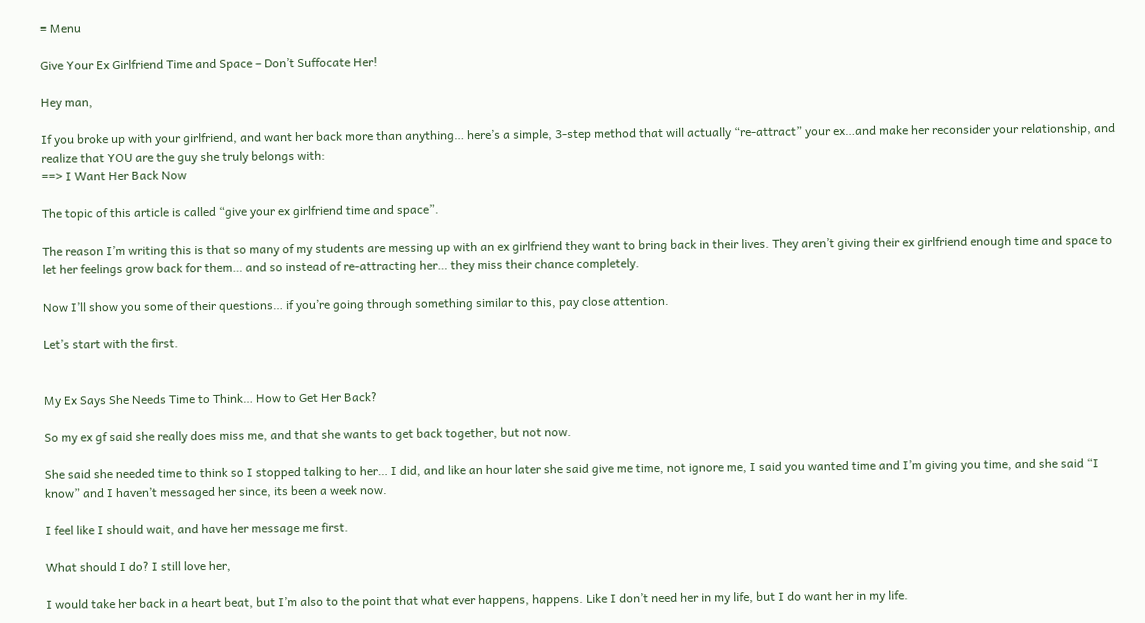≡ Menu

Give Your Ex Girlfriend Time and Space – Don’t Suffocate Her!

Hey man,

If you broke up with your girlfriend, and want her back more than anything… here’s a simple, 3-step method that will actually “re-attract” your ex…and make her reconsider your relationship, and realize that YOU are the guy she truly belongs with:
==> I Want Her Back Now

The topic of this article is called “give your ex girlfriend time and space”.

The reason I’m writing this is that so many of my students are messing up with an ex girlfriend they want to bring back in their lives. They aren’t giving their ex girlfriend enough time and space to let her feelings grow back for them… and so instead of re-attracting her… they miss their chance completely.

Now I’ll show you some of their questions… if you’re going through something similar to this, pay close attention.

Let’s start with the first.


My Ex Says She Needs Time to Think… How to Get Her Back?

So my ex gf said she really does miss me, and that she wants to get back together, but not now.

She said she needed time to think so I stopped talking to her… I did, and like an hour later she said give me time, not ignore me, I said you wanted time and I’m giving you time, and she said “I know” and I haven’t messaged her since, its been a week now.

I feel like I should wait, and have her message me first.

What should I do? I still love her,

I would take her back in a heart beat, but I’m also to the point that what ever happens, happens. Like I don’t need her in my life, but I do want her in my life.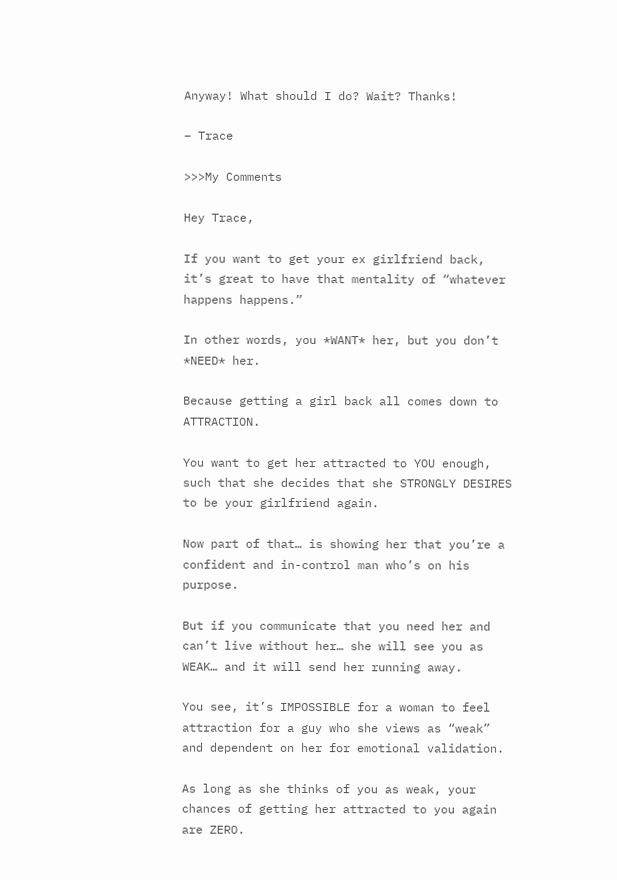Anyway! What should I do? Wait? Thanks!

– Trace

>>>My Comments

Hey Trace,

If you want to get your ex girlfriend back, it’s great to have that mentality of “whatever happens happens.”

In other words, you *WANT* her, but you don’t *NEED* her.

Because getting a girl back all comes down to ATTRACTION.

You want to get her attracted to YOU enough, such that she decides that she STRONGLY DESIRES to be your girlfriend again.

Now part of that… is showing her that you’re a confident and in-control man who’s on his purpose.

But if you communicate that you need her and can’t live without her… she will see you as WEAK… and it will send her running away.

You see, it’s IMPOSSIBLE for a woman to feel attraction for a guy who she views as “weak” and dependent on her for emotional validation.

As long as she thinks of you as weak, your chances of getting her attracted to you again are ZERO.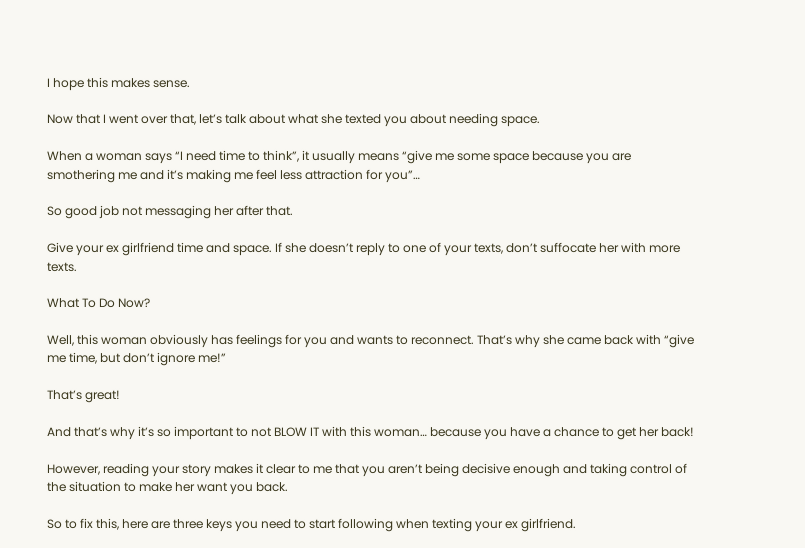I hope this makes sense.

Now that I went over that, let’s talk about what she texted you about needing space.

When a woman says “I need time to think”, it usually means “give me some space because you are smothering me and it’s making me feel less attraction for you”…

So good job not messaging her after that.

Give your ex girlfriend time and space. If she doesn’t reply to one of your texts, don’t suffocate her with more texts.

What To Do Now?

Well, this woman obviously has feelings for you and wants to reconnect. That’s why she came back with “give me time, but don’t ignore me!”

That’s great!

And that’s why it’s so important to not BLOW IT with this woman… because you have a chance to get her back!

However, reading your story makes it clear to me that you aren’t being decisive enough and taking control of the situation to make her want you back.

So to fix this, here are three keys you need to start following when texting your ex girlfriend.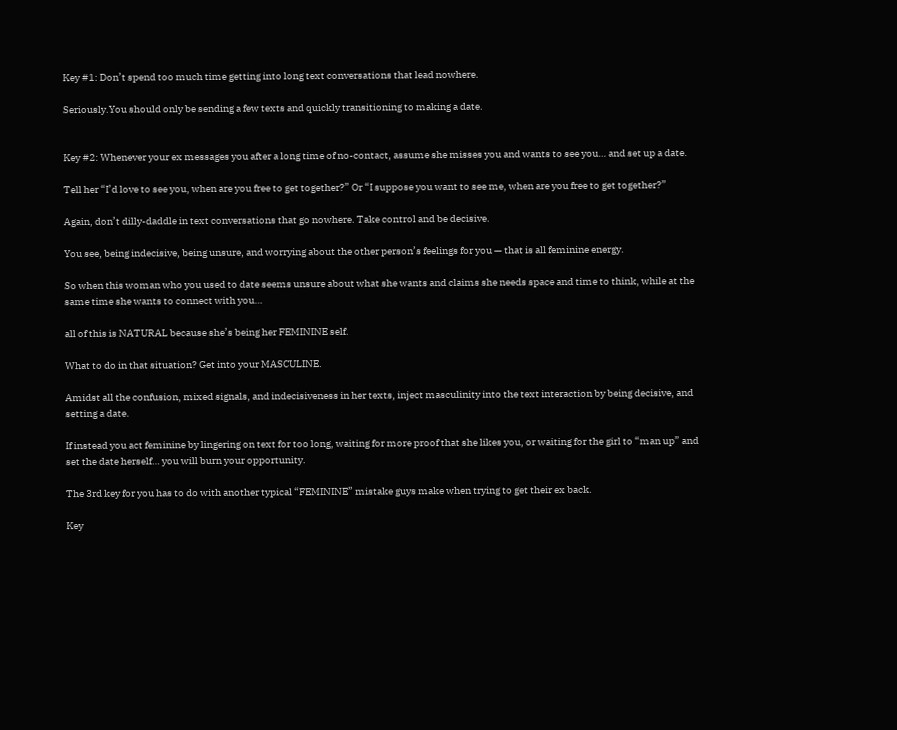Key #1: Don’t spend too much time getting into long text conversations that lead nowhere.

Seriously.You should only be sending a few texts and quickly transitioning to making a date.


Key #2: Whenever your ex messages you after a long time of no-contact, assume she misses you and wants to see you… and set up a date.

Tell her “I’d love to see you, when are you free to get together?” Or “I suppose you want to see me, when are you free to get together?”

Again, don’t dilly-daddle in text conversations that go nowhere. Take control and be decisive.

You see, being indecisive, being unsure, and worrying about the other person’s feelings for you — that is all feminine energy.

So when this woman who you used to date seems unsure about what she wants and claims she needs space and time to think, while at the same time she wants to connect with you…

all of this is NATURAL because she’s being her FEMININE self.

What to do in that situation? Get into your MASCULINE.

Amidst all the confusion, mixed signals, and indecisiveness in her texts, inject masculinity into the text interaction by being decisive, and setting a date.

If instead you act feminine by lingering on text for too long, waiting for more proof that she likes you, or waiting for the girl to “man up” and set the date herself… you will burn your opportunity.

The 3rd key for you has to do with another typical “FEMININE” mistake guys make when trying to get their ex back.

Key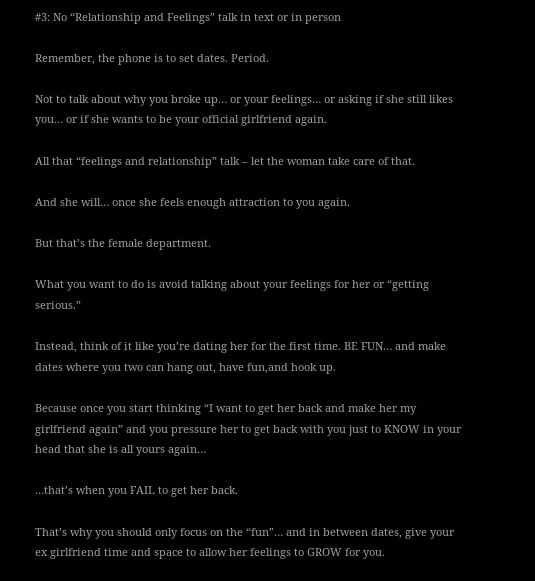#3: No “Relationship and Feelings” talk in text or in person

Remember, the phone is to set dates. Period.

Not to talk about why you broke up… or your feelings… or asking if she still likes you… or if she wants to be your official girlfriend again.

All that “feelings and relationship” talk – let the woman take care of that.

And she will… once she feels enough attraction to you again.

But that’s the female department.

What you want to do is avoid talking about your feelings for her or “getting serious.”

Instead, think of it like you’re dating her for the first time. BE FUN… and make dates where you two can hang out, have fun,and hook up.

Because once you start thinking “I want to get her back and make her my girlfriend again” and you pressure her to get back with you just to KNOW in your head that she is all yours again…

…that’s when you FAIL to get her back.

That’s why you should only focus on the “fun”… and in between dates, give your ex girlfriend time and space to allow her feelings to GROW for you.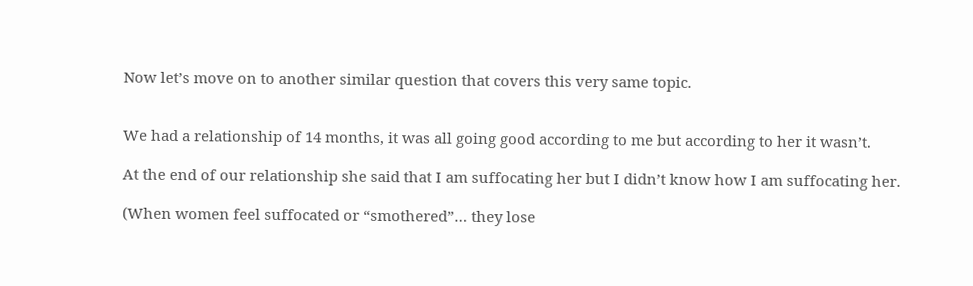Now let’s move on to another similar question that covers this very same topic.


We had a relationship of 14 months, it was all going good according to me but according to her it wasn’t.

At the end of our relationship she said that I am suffocating her but I didn’t know how I am suffocating her.

(When women feel suffocated or “smothered”… they lose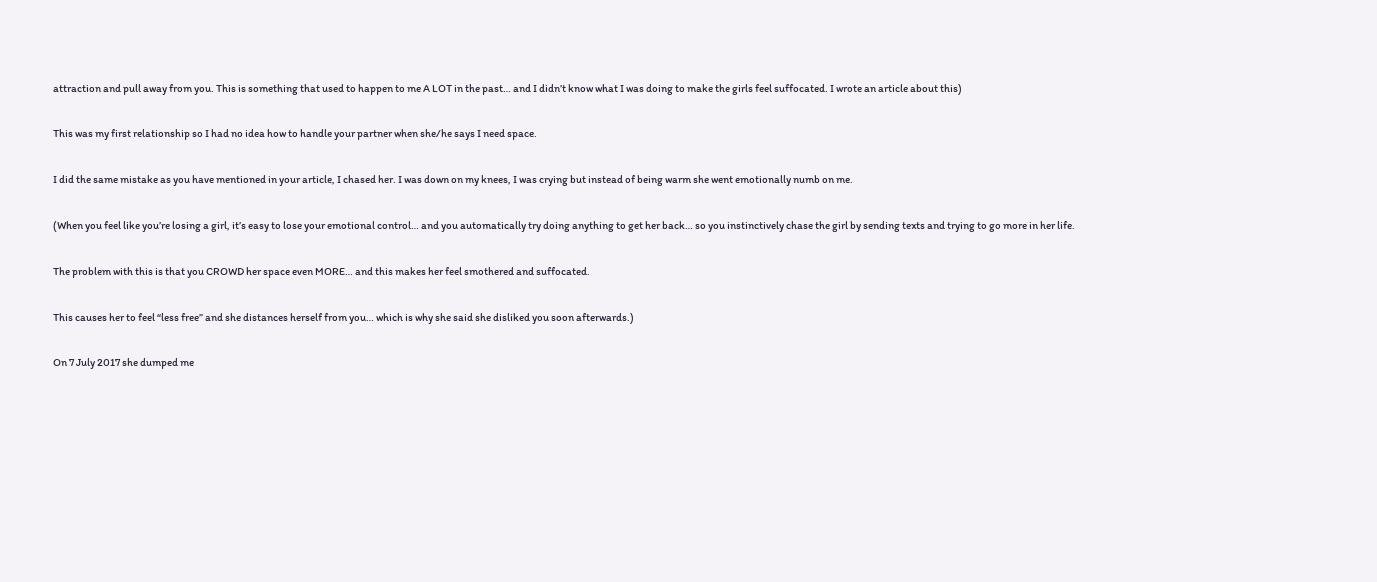attraction and pull away from you. This is something that used to happen to me A LOT in the past… and I didn’t know what I was doing to make the girls feel suffocated. I wrote an article about this)

This was my first relationship so I had no idea how to handle your partner when she/he says I need space.

I did the same mistake as you have mentioned in your article, I chased her. I was down on my knees, I was crying but instead of being warm she went emotionally numb on me.

(When you feel like you’re losing a girl, it’s easy to lose your emotional control… and you automatically try doing anything to get her back… so you instinctively chase the girl by sending texts and trying to go more in her life.

The problem with this is that you CROWD her space even MORE… and this makes her feel smothered and suffocated.

This causes her to feel “less free” and she distances herself from you… which is why she said she disliked you soon afterwards.)

On 7 July 2017 she dumped me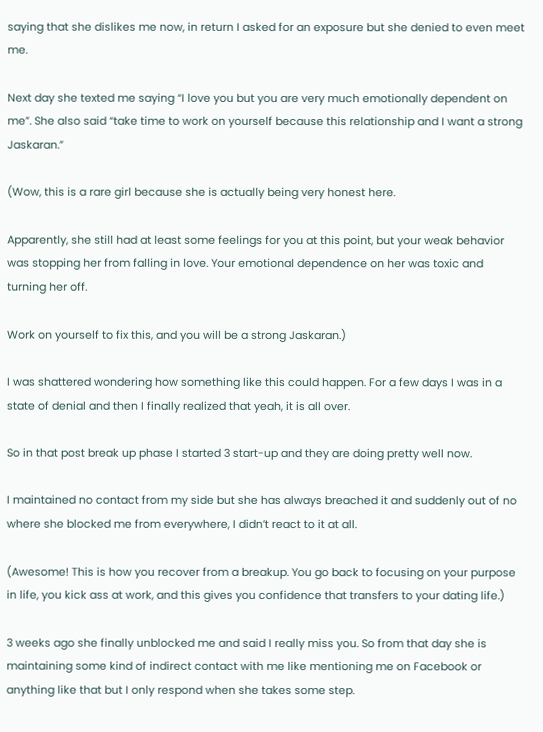saying that she dislikes me now, in return I asked for an exposure but she denied to even meet me.

Next day she texted me saying “I love you but you are very much emotionally dependent on me”. She also said “take time to work on yourself because this relationship and I want a strong Jaskaran.”

(Wow, this is a rare girl because she is actually being very honest here.

Apparently, she still had at least some feelings for you at this point, but your weak behavior was stopping her from falling in love. Your emotional dependence on her was toxic and turning her off.

Work on yourself to fix this, and you will be a strong Jaskaran.)

I was shattered wondering how something like this could happen. For a few days I was in a state of denial and then I finally realized that yeah, it is all over.

So in that post break up phase I started 3 start-up and they are doing pretty well now.

I maintained no contact from my side but she has always breached it and suddenly out of no where she blocked me from everywhere, I didn’t react to it at all.

(Awesome! This is how you recover from a breakup. You go back to focusing on your purpose in life, you kick ass at work, and this gives you confidence that transfers to your dating life.)

3 weeks ago she finally unblocked me and said I really miss you. So from that day she is maintaining some kind of indirect contact with me like mentioning me on Facebook or anything like that but I only respond when she takes some step.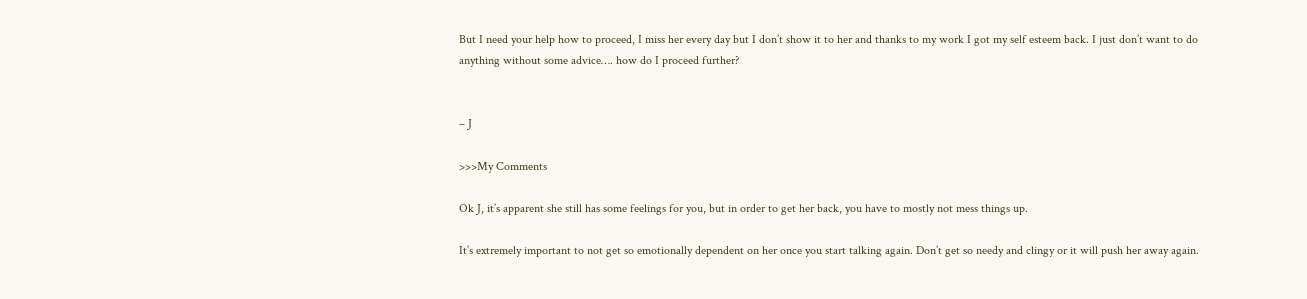But I need your help how to proceed, I miss her every day but I don’t show it to her and thanks to my work I got my self esteem back. I just don’t want to do anything without some advice…. how do I proceed further?


– J

>>>My Comments

Ok J, it’s apparent she still has some feelings for you, but in order to get her back, you have to mostly not mess things up.

It’s extremely important to not get so emotionally dependent on her once you start talking again. Don’t get so needy and clingy or it will push her away again.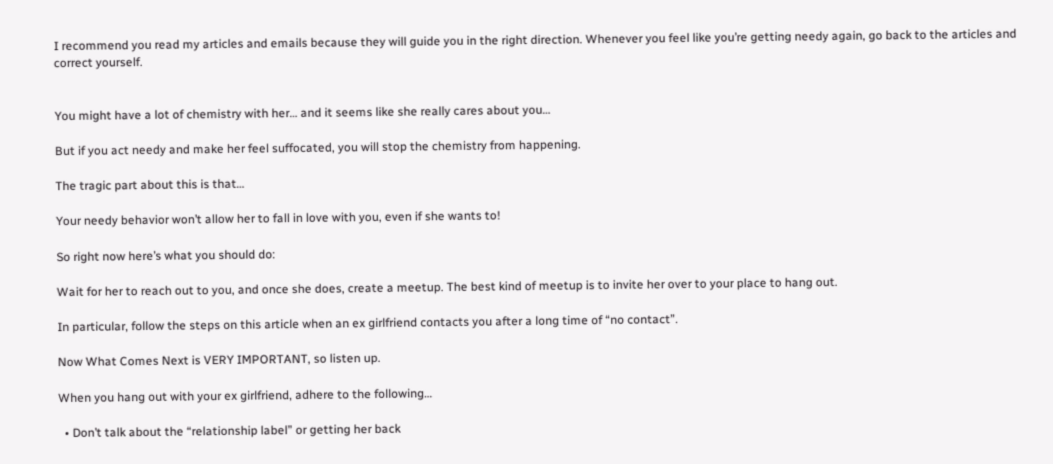I recommend you read my articles and emails because they will guide you in the right direction. Whenever you feel like you’re getting needy again, go back to the articles and correct yourself.


You might have a lot of chemistry with her… and it seems like she really cares about you…

But if you act needy and make her feel suffocated, you will stop the chemistry from happening.

The tragic part about this is that…

Your needy behavior won’t allow her to fall in love with you, even if she wants to!

So right now here’s what you should do:

Wait for her to reach out to you, and once she does, create a meetup. The best kind of meetup is to invite her over to your place to hang out.

In particular, follow the steps on this article when an ex girlfriend contacts you after a long time of “no contact”.

Now What Comes Next is VERY IMPORTANT, so listen up.

When you hang out with your ex girlfriend, adhere to the following…

  • Don’t talk about the “relationship label” or getting her back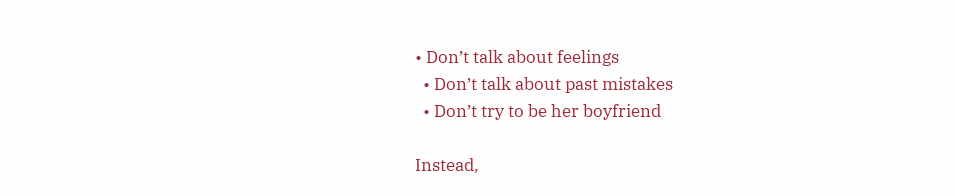• Don’t talk about feelings
  • Don’t talk about past mistakes
  • Don’t try to be her boyfriend

Instead,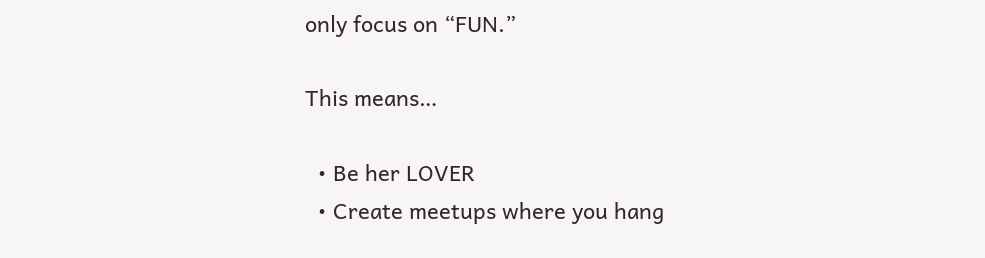only focus on “FUN.”

This means…

  • Be her LOVER
  • Create meetups where you hang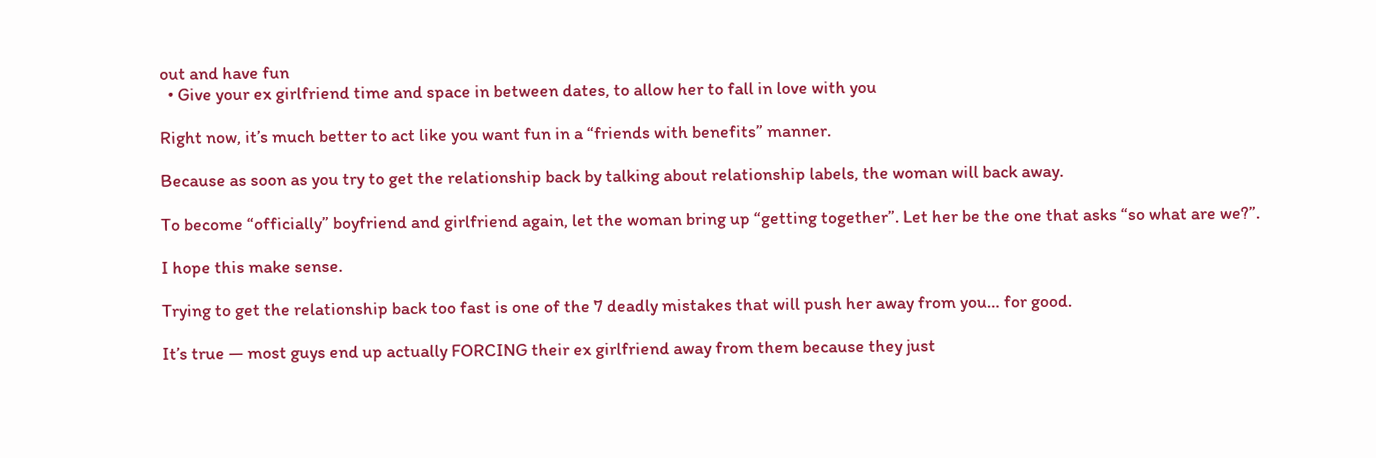out and have fun
  • Give your ex girlfriend time and space in between dates, to allow her to fall in love with you

Right now, it’s much better to act like you want fun in a “friends with benefits” manner.

Because as soon as you try to get the relationship back by talking about relationship labels, the woman will back away.

To become “officially” boyfriend and girlfriend again, let the woman bring up “getting together”. Let her be the one that asks “so what are we?”.

I hope this make sense.

Trying to get the relationship back too fast is one of the 7 deadly mistakes that will push her away from you… for good.

It’s true — most guys end up actually FORCING their ex girlfriend away from them because they just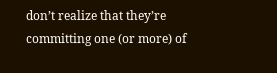don’t realize that they’re committing one (or more) of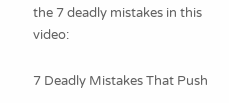the 7 deadly mistakes in this video:

7 Deadly Mistakes That Push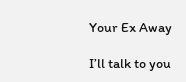Your Ex Away

I’ll talk to you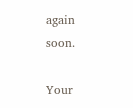again soon.

Your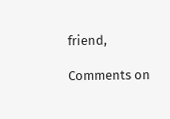friend,

Comments on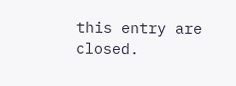this entry are closed.